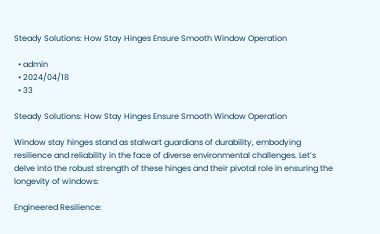Steady Solutions: How Stay Hinges Ensure Smooth Window Operation

  • admin
  • 2024/04/18
  • 33

Steady Solutions: How Stay Hinges Ensure Smooth Window Operation

Window stay hinges stand as stalwart guardians of durability, embodying resilience and reliability in the face of diverse environmental challenges. Let’s delve into the robust strength of these hinges and their pivotal role in ensuring the longevity of windows:

Engineered Resilience: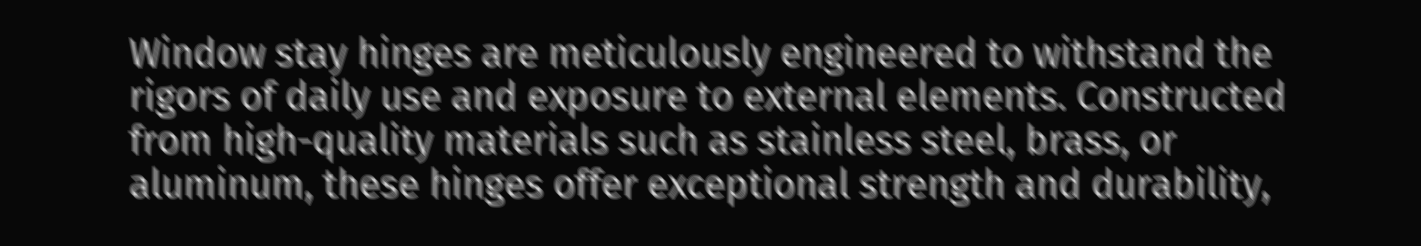Window stay hinges are meticulously engineered to withstand the rigors of daily use and exposure to external elements. Constructed from high-quality materials such as stainless steel, brass, or aluminum, these hinges offer exceptional strength and durability,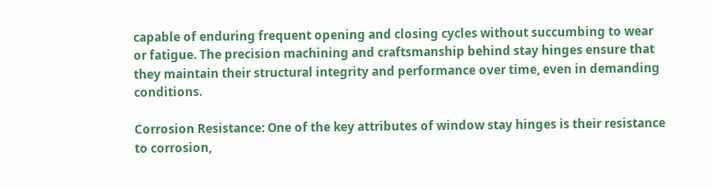capable of enduring frequent opening and closing cycles without succumbing to wear or fatigue. The precision machining and craftsmanship behind stay hinges ensure that they maintain their structural integrity and performance over time, even in demanding conditions.

Corrosion Resistance: One of the key attributes of window stay hinges is their resistance to corrosion,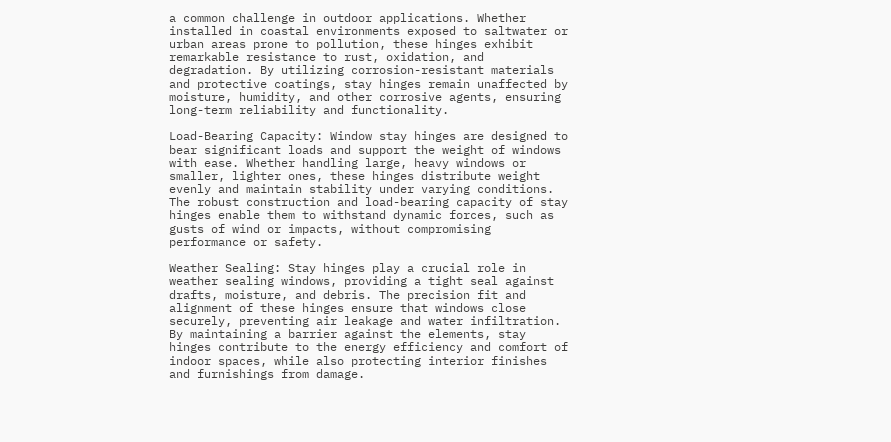a common challenge in outdoor applications. Whether installed in coastal environments exposed to saltwater or urban areas prone to pollution, these hinges exhibit remarkable resistance to rust, oxidation, and degradation. By utilizing corrosion-resistant materials and protective coatings, stay hinges remain unaffected by moisture, humidity, and other corrosive agents, ensuring long-term reliability and functionality.

Load-Bearing Capacity: Window stay hinges are designed to bear significant loads and support the weight of windows with ease. Whether handling large, heavy windows or smaller, lighter ones, these hinges distribute weight evenly and maintain stability under varying conditions. The robust construction and load-bearing capacity of stay hinges enable them to withstand dynamic forces, such as gusts of wind or impacts, without compromising performance or safety.

Weather Sealing: Stay hinges play a crucial role in weather sealing windows, providing a tight seal against drafts, moisture, and debris. The precision fit and alignment of these hinges ensure that windows close securely, preventing air leakage and water infiltration. By maintaining a barrier against the elements, stay hinges contribute to the energy efficiency and comfort of indoor spaces, while also protecting interior finishes and furnishings from damage.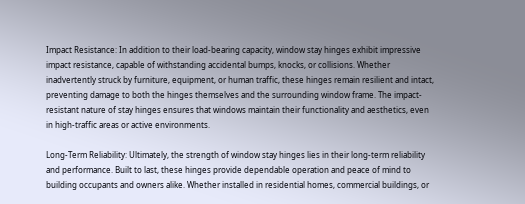Impact Resistance: In addition to their load-bearing capacity, window stay hinges exhibit impressive impact resistance, capable of withstanding accidental bumps, knocks, or collisions. Whether inadvertently struck by furniture, equipment, or human traffic, these hinges remain resilient and intact, preventing damage to both the hinges themselves and the surrounding window frame. The impact-resistant nature of stay hinges ensures that windows maintain their functionality and aesthetics, even in high-traffic areas or active environments.

Long-Term Reliability: Ultimately, the strength of window stay hinges lies in their long-term reliability and performance. Built to last, these hinges provide dependable operation and peace of mind to building occupants and owners alike. Whether installed in residential homes, commercial buildings, or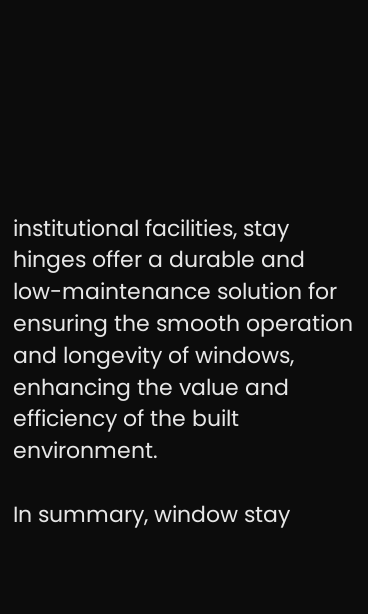institutional facilities, stay hinges offer a durable and low-maintenance solution for ensuring the smooth operation and longevity of windows, enhancing the value and efficiency of the built environment.

In summary, window stay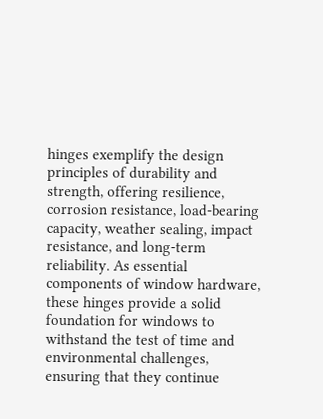hinges exemplify the design principles of durability and strength, offering resilience, corrosion resistance, load-bearing capacity, weather sealing, impact resistance, and long-term reliability. As essential components of window hardware, these hinges provide a solid foundation for windows to withstand the test of time and environmental challenges, ensuring that they continue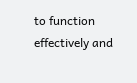to function effectively and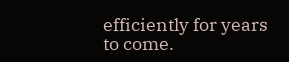efficiently for years to come.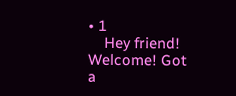• 1
    Hey friend! Welcome! Got a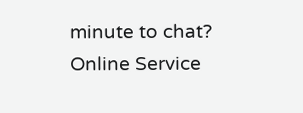minute to chat?
Online Service